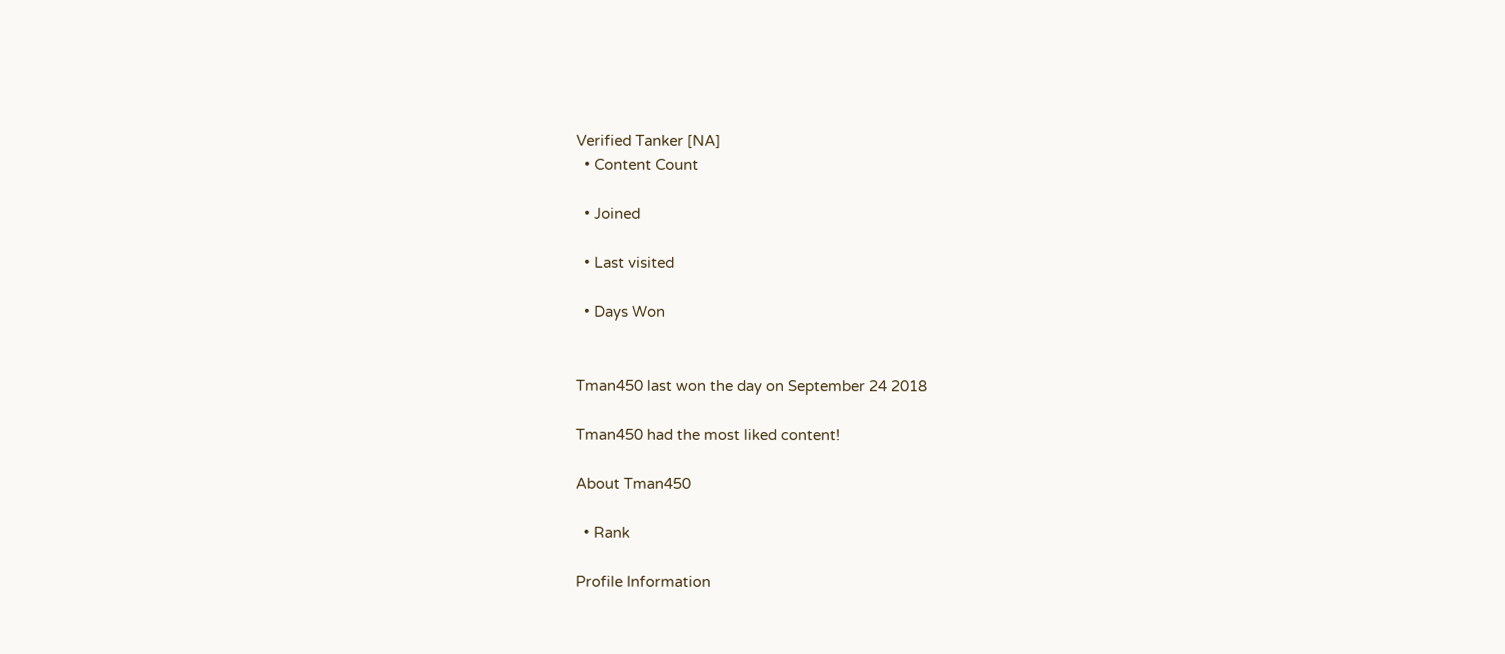Verified Tanker [NA]
  • Content Count

  • Joined

  • Last visited

  • Days Won


Tman450 last won the day on September 24 2018

Tman450 had the most liked content!

About Tman450

  • Rank

Profile Information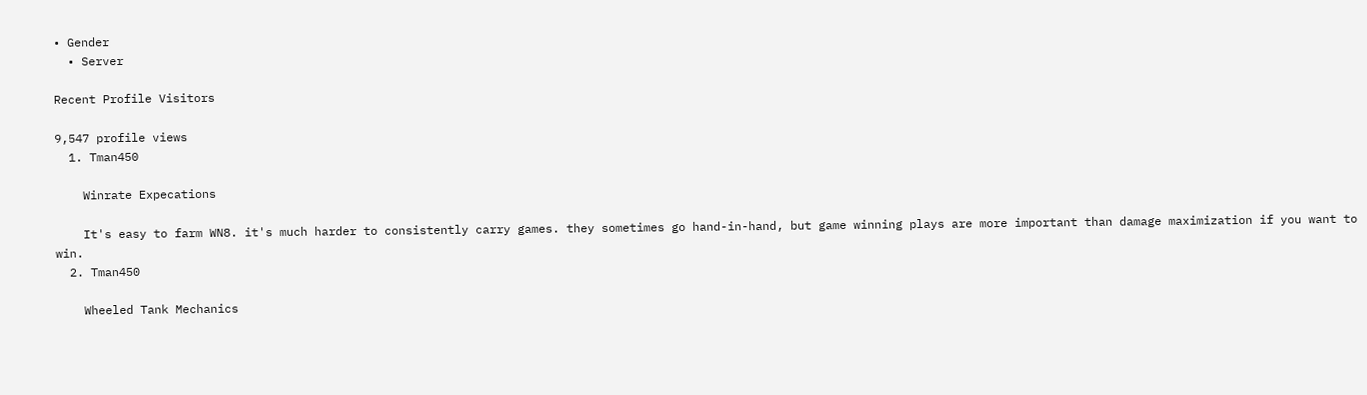• Gender
  • Server

Recent Profile Visitors

9,547 profile views
  1. Tman450

    Winrate Expecations

    It's easy to farm WN8. it's much harder to consistently carry games. they sometimes go hand-in-hand, but game winning plays are more important than damage maximization if you want to win.
  2. Tman450

    Wheeled Tank Mechanics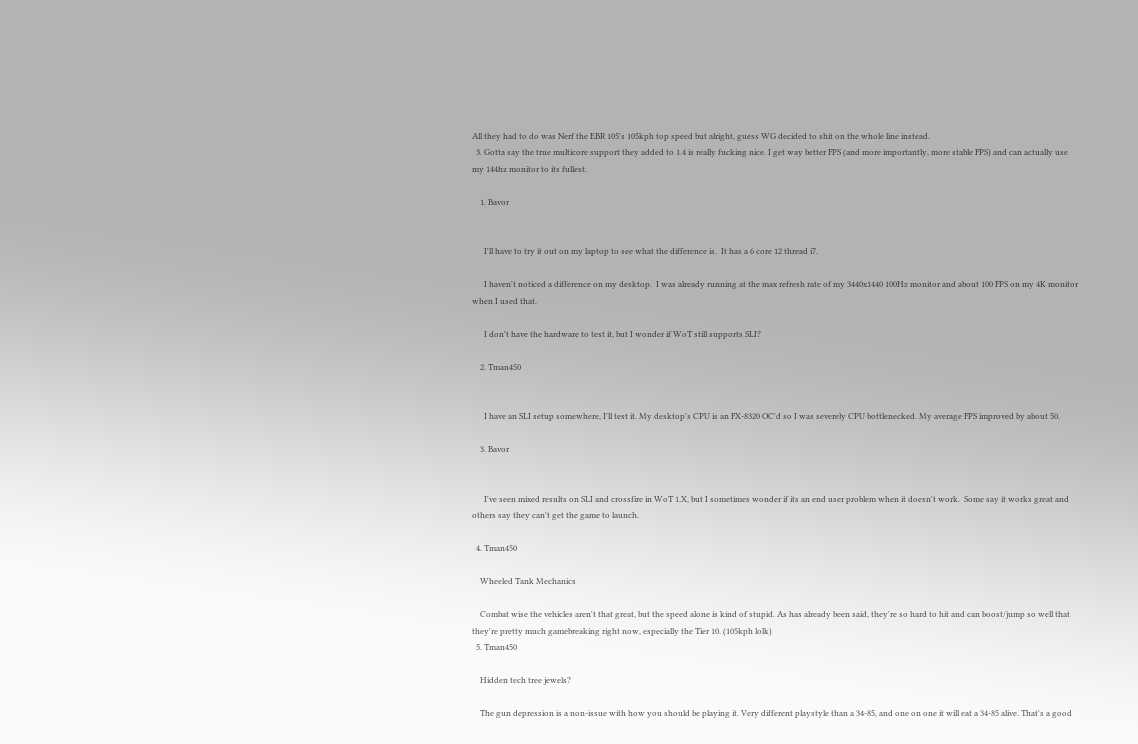All they had to do was Nerf the EBR 105's 105kph top speed but alright, guess WG decided to shit on the whole line instead.
  3. Gotta say the true multicore support they added to 1.4 is really fucking nice. I get way better FPS (and more importantly, more stable FPS) and can actually use my 144hz monitor to its fullest.

    1. Bavor


      I'll have to try it out on my laptop to see what the difference is.  It has a 6 core 12 thread i7.

      I haven't noticed a difference on my desktop.  I was already running at the max refresh rate of my 3440x1440 100Hz monitor and about 100 FPS on my 4K monitor when I used that.

      I don't have the hardware to test it, but I wonder if WoT still supports SLI?

    2. Tman450


      I have an SLI setup somewhere, I'll test it. My desktop's CPU is an FX-8320 OC'd so I was severely CPU bottlenecked. My average FPS improved by about 50.

    3. Bavor


      I've seen mixed results on SLI and crossfire in WoT 1.X, but I sometimes wonder if its an end user problem when it doesn't work.  Some say it works great and others say they can't get the game to launch.

  4. Tman450

    Wheeled Tank Mechanics

    Combat wise the vehicles aren't that great, but the speed alone is kind of stupid. As has already been said, they're so hard to hit and can boost/jump so well that they're pretty much gamebreaking right now, especially the Tier 10. (105kph lolk)
  5. Tman450

    Hidden tech tree jewels?

    The gun depression is a non-issue with how you should be playing it. Very different playstyle than a 34-85, and one on one it will eat a 34-85 alive. That's a good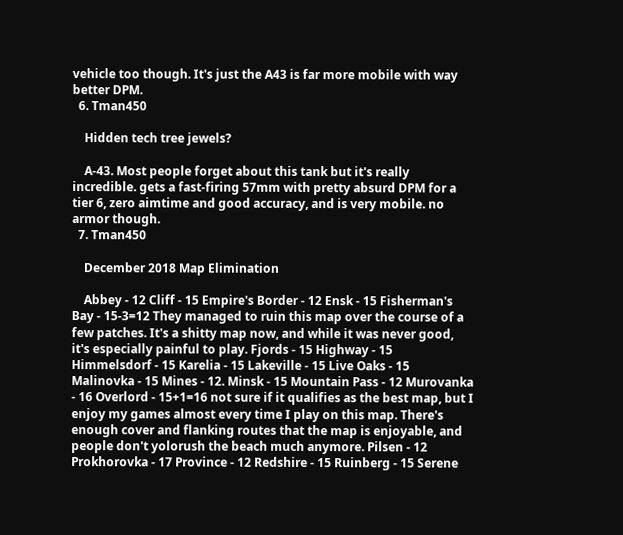vehicle too though. It's just the A43 is far more mobile with way better DPM.
  6. Tman450

    Hidden tech tree jewels?

    A-43. Most people forget about this tank but it's really incredible. gets a fast-firing 57mm with pretty absurd DPM for a tier 6, zero aimtime and good accuracy, and is very mobile. no armor though.
  7. Tman450

    December 2018 Map Elimination

    Abbey - 12 Cliff - 15 Empire's Border - 12 Ensk - 15 Fisherman's Bay - 15-3=12 They managed to ruin this map over the course of a few patches. It's a shitty map now, and while it was never good, it's especially painful to play. Fjords - 15 Highway - 15 Himmelsdorf - 15 Karelia - 15 Lakeville - 15 Live Oaks - 15 Malinovka - 15 Mines - 12. Minsk - 15 Mountain Pass - 12 Murovanka - 16 Overlord - 15+1=16 not sure if it qualifies as the best map, but I enjoy my games almost every time I play on this map. There's enough cover and flanking routes that the map is enjoyable, and people don't yolorush the beach much anymore. Pilsen - 12 Prokhorovka - 17 Province - 12 Redshire - 15 Ruinberg - 15 Serene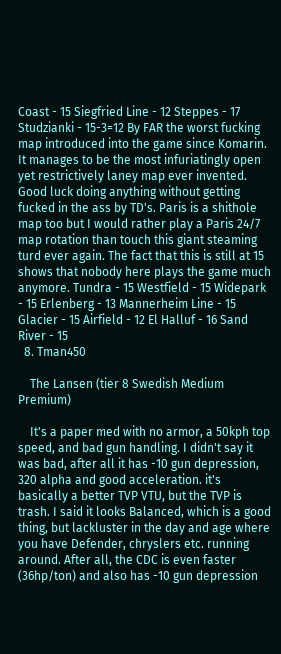Coast - 15 Siegfried Line - 12 Steppes - 17 Studzianki - 15-3=12 By FAR the worst fucking map introduced into the game since Komarin. It manages to be the most infuriatingly open yet restrictively laney map ever invented. Good luck doing anything without getting fucked in the ass by TD's. Paris is a shithole map too but I would rather play a Paris 24/7 map rotation than touch this giant steaming turd ever again. The fact that this is still at 15 shows that nobody here plays the game much anymore. Tundra - 15 Westfield - 15 Widepark - 15 Erlenberg - 13 Mannerheim Line - 15 Glacier - 15 Airfield - 12 El Halluf - 16 Sand River - 15
  8. Tman450

    The Lansen (tier 8 Swedish Medium Premium)

    It's a paper med with no armor, a 50kph top speed, and bad gun handling. I didn't say it was bad, after all it has -10 gun depression, 320 alpha and good acceleration. it's basically a better TVP VTU, but the TVP is trash. I said it looks Balanced, which is a good thing, but lackluster in the day and age where you have Defender, chryslers etc. running around. After all, the CDC is even faster (36hp/ton) and also has -10 gun depression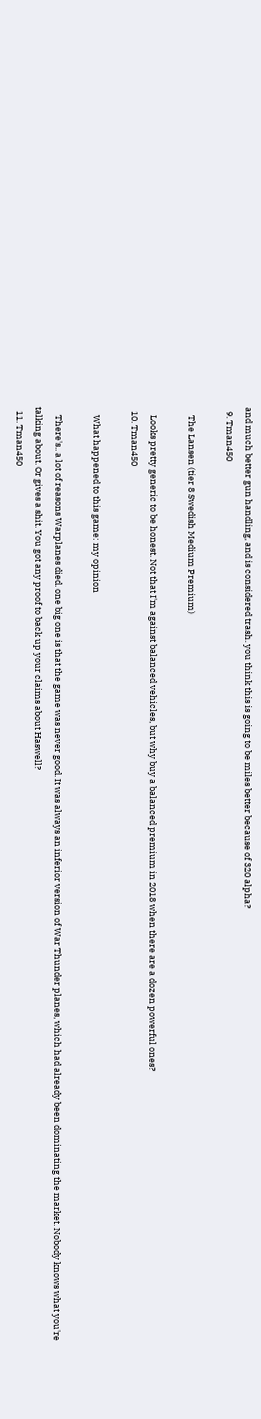and much better gun handling, and is considered trash. you think this is going to be miles better because of 320 alpha?
  9. Tman450

    The Lansen (tier 8 Swedish Medium Premium)

    Looks pretty generic to be honest. Not that I'm against balanced vehicles, but why buy a balanced premium in 2018 when there are a dozen powerful ones?
  10. Tman450

    What happened to this game: my opinion

    There's.. a lot of reasons Warplanes died. one big one is that the game was never good. It was always an inferior version of War Thunder planes, which had already been dominating the market. Nobody knows what you're talking about. Or gives a shit. You got any proof to back up your claims about Haswell?
  11. Tman450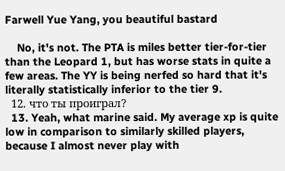Farwell Yue Yang, you beautiful bastard

    No, it's not. The PTA is miles better tier-for-tier than the Leopard 1, but has worse stats in quite a few areas. The YY is being nerfed so hard that it's literally statistically inferior to the tier 9.
  12. что ты проиграл?
  13. Yeah, what marine said. My average xp is quite low in comparison to similarly skilled players, because I almost never play with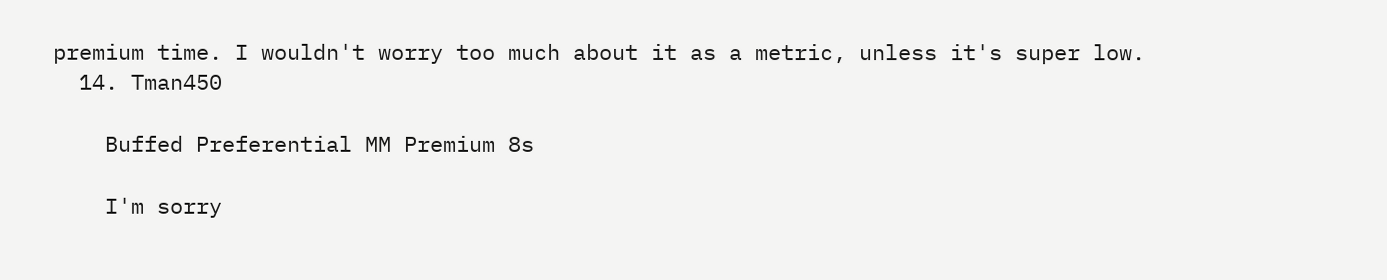premium time. I wouldn't worry too much about it as a metric, unless it's super low.
  14. Tman450

    Buffed Preferential MM Premium 8s

    I'm sorry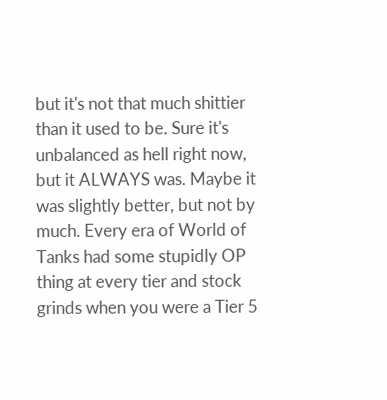but it's not that much shittier than it used to be. Sure it's unbalanced as hell right now, but it ALWAYS was. Maybe it was slightly better, but not by much. Every era of World of Tanks had some stupidly OP thing at every tier and stock grinds when you were a Tier 5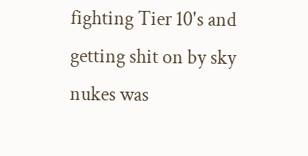fighting Tier 10's and getting shit on by sky nukes was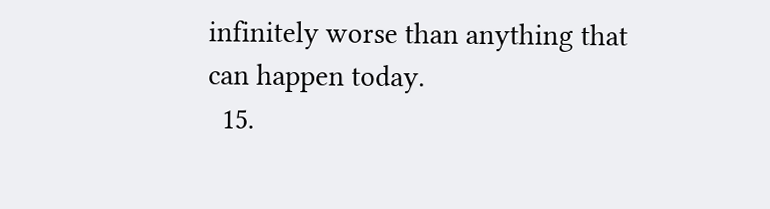infinitely worse than anything that can happen today.
  15.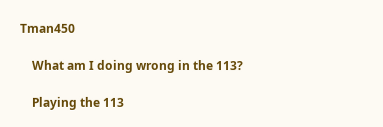Tman450

    What am I doing wrong in the 113?

    Playing the 113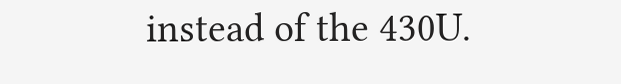instead of the 430U.